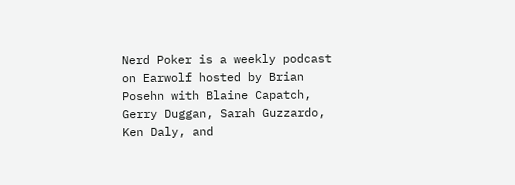Nerd Poker is a weekly podcast on Earwolf hosted by Brian Posehn with Blaine Capatch, Gerry Duggan, Sarah Guzzardo, Ken Daly, and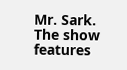Mr. Sark. The show features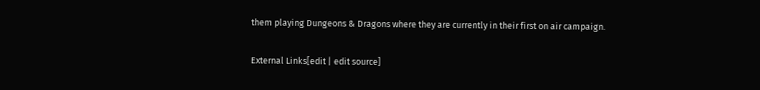them playing Dungeons & Dragons where they are currently in their first on air campaign.

External Links[edit | edit source]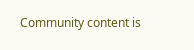Community content is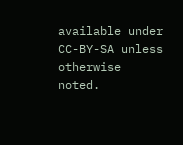available under CC-BY-SA unless otherwise noted.